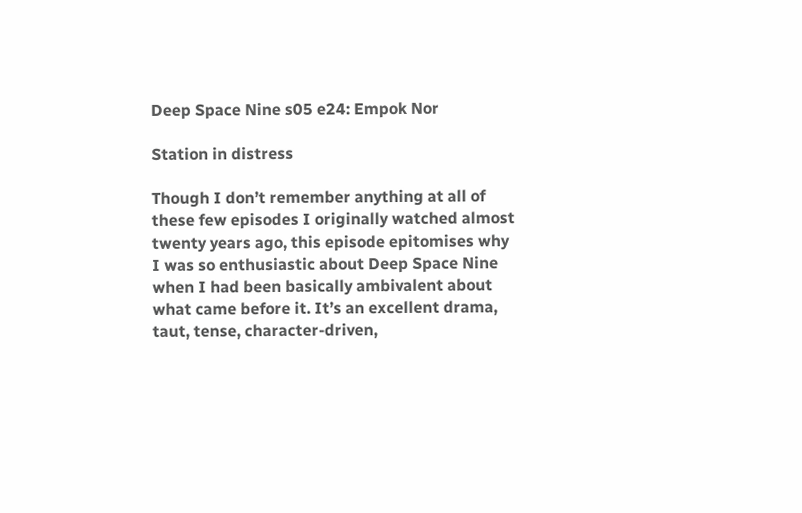Deep Space Nine s05 e24: Empok Nor

Station in distress

Though I don’t remember anything at all of these few episodes I originally watched almost twenty years ago, this episode epitomises why I was so enthusiastic about Deep Space Nine when I had been basically ambivalent about what came before it. It’s an excellent drama, taut, tense, character-driven,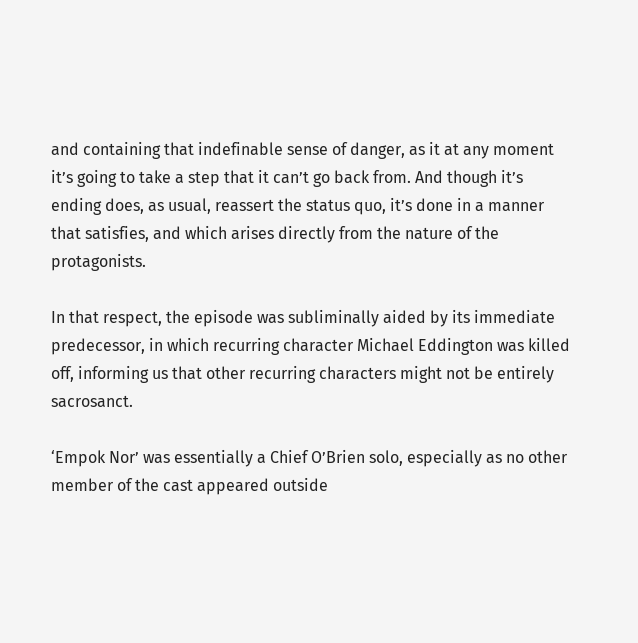and containing that indefinable sense of danger, as it at any moment it’s going to take a step that it can’t go back from. And though it’s ending does, as usual, reassert the status quo, it’s done in a manner that satisfies, and which arises directly from the nature of the protagonists.

In that respect, the episode was subliminally aided by its immediate predecessor, in which recurring character Michael Eddington was killed off, informing us that other recurring characters might not be entirely sacrosanct.

‘Empok Nor’ was essentially a Chief O’Brien solo, especially as no other member of the cast appeared outside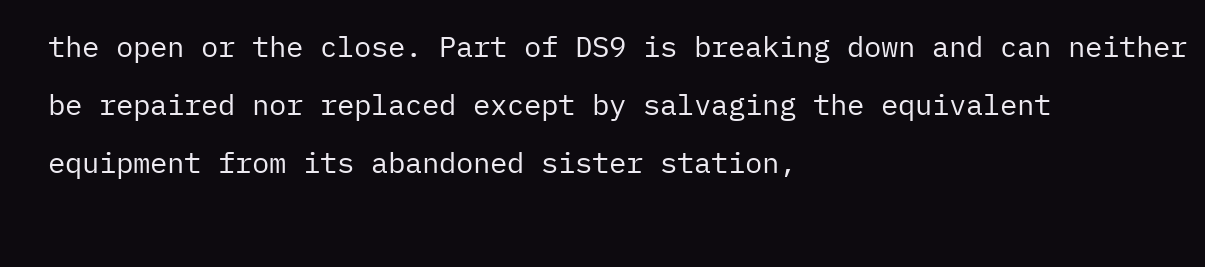the open or the close. Part of DS9 is breaking down and can neither be repaired nor replaced except by salvaging the equivalent equipment from its abandoned sister station,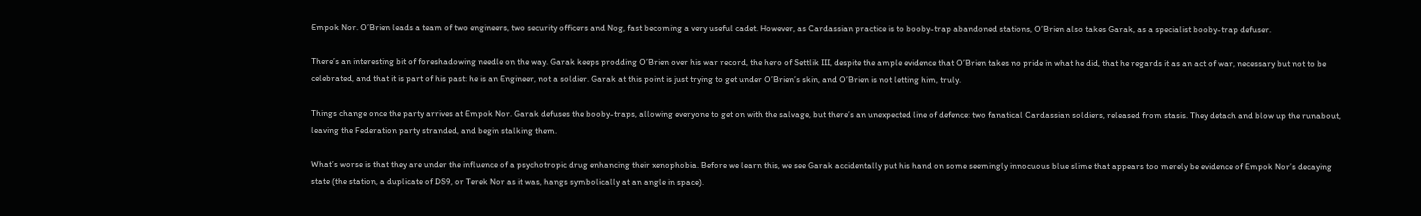Empok Nor. O’Brien leads a team of two engineers, two security officers and Nog, fast becoming a very useful cadet. However, as Cardassian practice is to booby-trap abandoned stations, O’Brien also takes Garak, as a specialist booby-trap defuser.

There’s an interesting bit of foreshadowing needle on the way. Garak keeps prodding O’Brien over his war record, the hero of Settlik III, despite the ample evidence that O’Brien takes no pride in what he did, that he regards it as an act of war, necessary but not to be celebrated, and that it is part of his past: he is an Engineer, not a soldier. Garak at this point is just trying to get under O’Brien’s skin, and O’Brien is not letting him, truly.

Things change once the party arrives at Empok Nor. Garak defuses the booby-traps, allowing everyone to get on with the salvage, but there’s an unexpected line of defence: two fanatical Cardassian soldiers, released from stasis. They detach and blow up the runabout, leaving the Federation party stranded, and begin stalking them.

What’s worse is that they are under the influence of a psychotropic drug enhancing their xenophobia. Before we learn this, we see Garak accidentally put his hand on some seemingly innocuous blue slime that appears too merely be evidence of Empok Nor’s decaying state (the station, a duplicate of DS9, or Terek Nor as it was, hangs symbolically at an angle in space).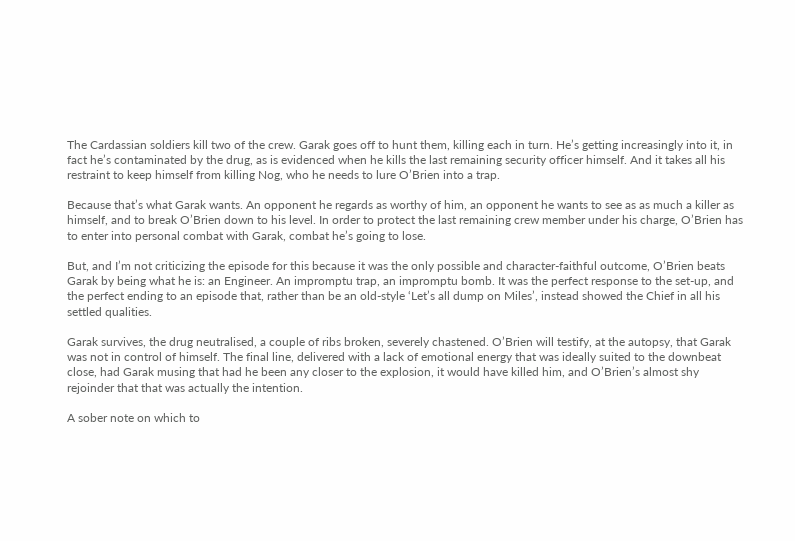The Cardassian soldiers kill two of the crew. Garak goes off to hunt them, killing each in turn. He’s getting increasingly into it, in fact he’s contaminated by the drug, as is evidenced when he kills the last remaining security officer himself. And it takes all his restraint to keep himself from killing Nog, who he needs to lure O’Brien into a trap.

Because that’s what Garak wants. An opponent he regards as worthy of him, an opponent he wants to see as as much a killer as himself, and to break O’Brien down to his level. In order to protect the last remaining crew member under his charge, O’Brien has to enter into personal combat with Garak, combat he’s going to lose.

But, and I’m not criticizing the episode for this because it was the only possible and character-faithful outcome, O’Brien beats Garak by being what he is: an Engineer. An impromptu trap, an impromptu bomb. It was the perfect response to the set-up, and the perfect ending to an episode that, rather than be an old-style ‘Let’s all dump on Miles’, instead showed the Chief in all his settled qualities.

Garak survives, the drug neutralised, a couple of ribs broken, severely chastened. O’Brien will testify, at the autopsy, that Garak was not in control of himself. The final line, delivered with a lack of emotional energy that was ideally suited to the downbeat close, had Garak musing that had he been any closer to the explosion, it would have killed him, and O’Brien’s almost shy rejoinder that that was actually the intention.

A sober note on which to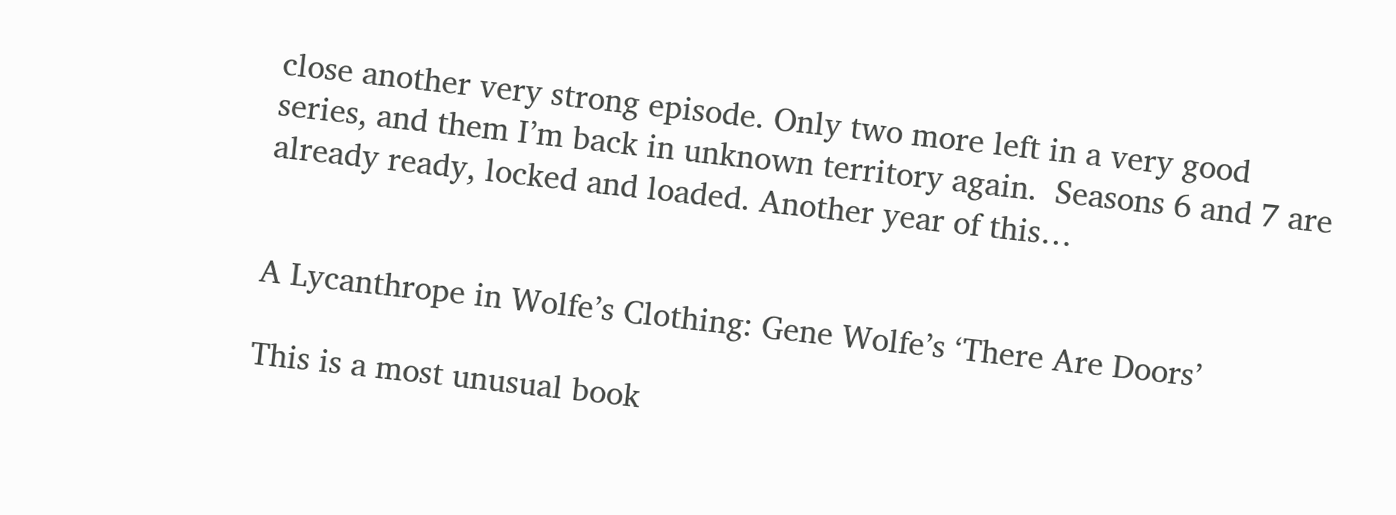close another very strong episode. Only two more left in a very good series, and them I’m back in unknown territory again.  Seasons 6 and 7 are already ready, locked and loaded. Another year of this…


A Lycanthrope in Wolfe’s Clothing: Gene Wolfe’s ‘There Are Doors’

This is a most unusual book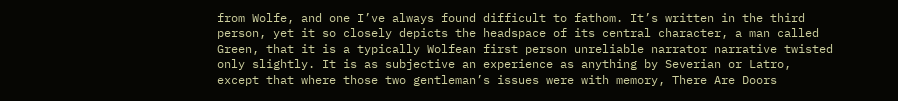from Wolfe, and one I’ve always found difficult to fathom. It’s written in the third person, yet it so closely depicts the headspace of its central character, a man called Green, that it is a typically Wolfean first person unreliable narrator narrative twisted only slightly. It is as subjective an experience as anything by Severian or Latro, except that where those two gentleman’s issues were with memory, There Are Doors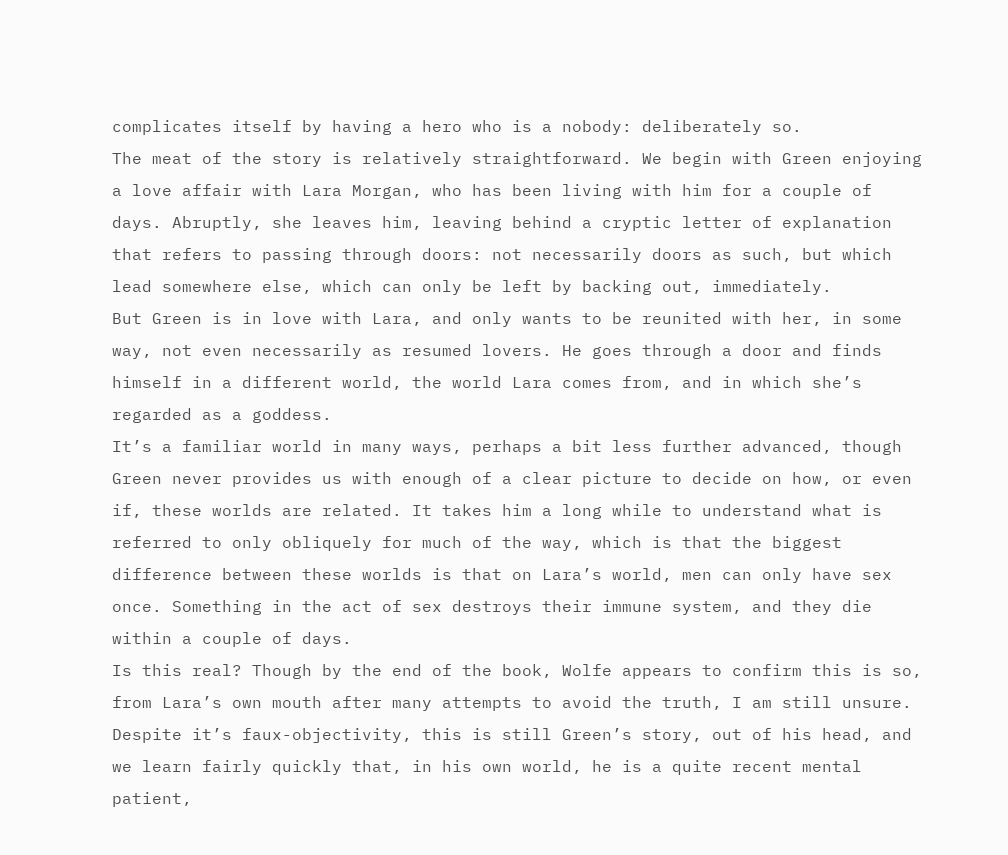complicates itself by having a hero who is a nobody: deliberately so.
The meat of the story is relatively straightforward. We begin with Green enjoying a love affair with Lara Morgan, who has been living with him for a couple of days. Abruptly, she leaves him, leaving behind a cryptic letter of explanation that refers to passing through doors: not necessarily doors as such, but which lead somewhere else, which can only be left by backing out, immediately.
But Green is in love with Lara, and only wants to be reunited with her, in some way, not even necessarily as resumed lovers. He goes through a door and finds himself in a different world, the world Lara comes from, and in which she’s regarded as a goddess.
It’s a familiar world in many ways, perhaps a bit less further advanced, though Green never provides us with enough of a clear picture to decide on how, or even if, these worlds are related. It takes him a long while to understand what is referred to only obliquely for much of the way, which is that the biggest difference between these worlds is that on Lara’s world, men can only have sex once. Something in the act of sex destroys their immune system, and they die within a couple of days.
Is this real? Though by the end of the book, Wolfe appears to confirm this is so, from Lara’s own mouth after many attempts to avoid the truth, I am still unsure. Despite it’s faux-objectivity, this is still Green’s story, out of his head, and we learn fairly quickly that, in his own world, he is a quite recent mental patient,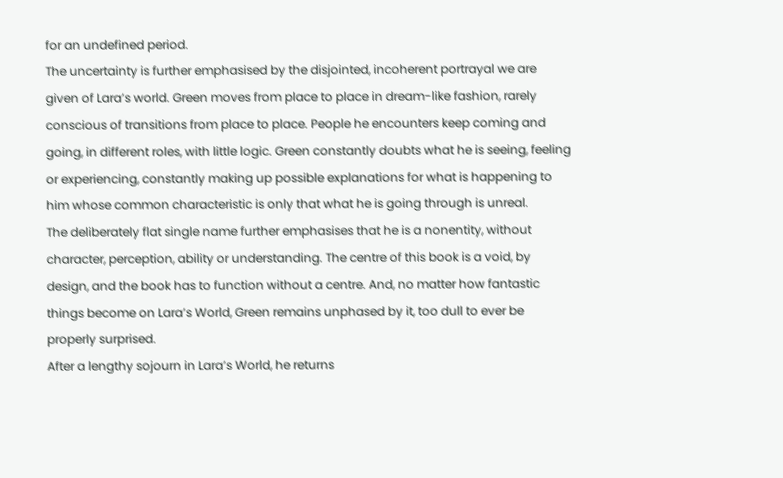for an undefined period.
The uncertainty is further emphasised by the disjointed, incoherent portrayal we are given of Lara’s world. Green moves from place to place in dream-like fashion, rarely conscious of transitions from place to place. People he encounters keep coming and going, in different roles, with little logic. Green constantly doubts what he is seeing, feeling or experiencing, constantly making up possible explanations for what is happening to him whose common characteristic is only that what he is going through is unreal.
The deliberately flat single name further emphasises that he is a nonentity, without character, perception, ability or understanding. The centre of this book is a void, by design, and the book has to function without a centre. And, no matter how fantastic things become on Lara’s World, Green remains unphased by it, too dull to ever be properly surprised.
After a lengthy sojourn in Lara’s World, he returns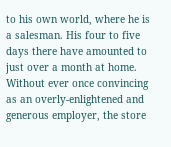to his own world, where he is a salesman. His four to five days there have amounted to just over a month at home. Without ever once convincing as an overly-enlightened and generous employer, the store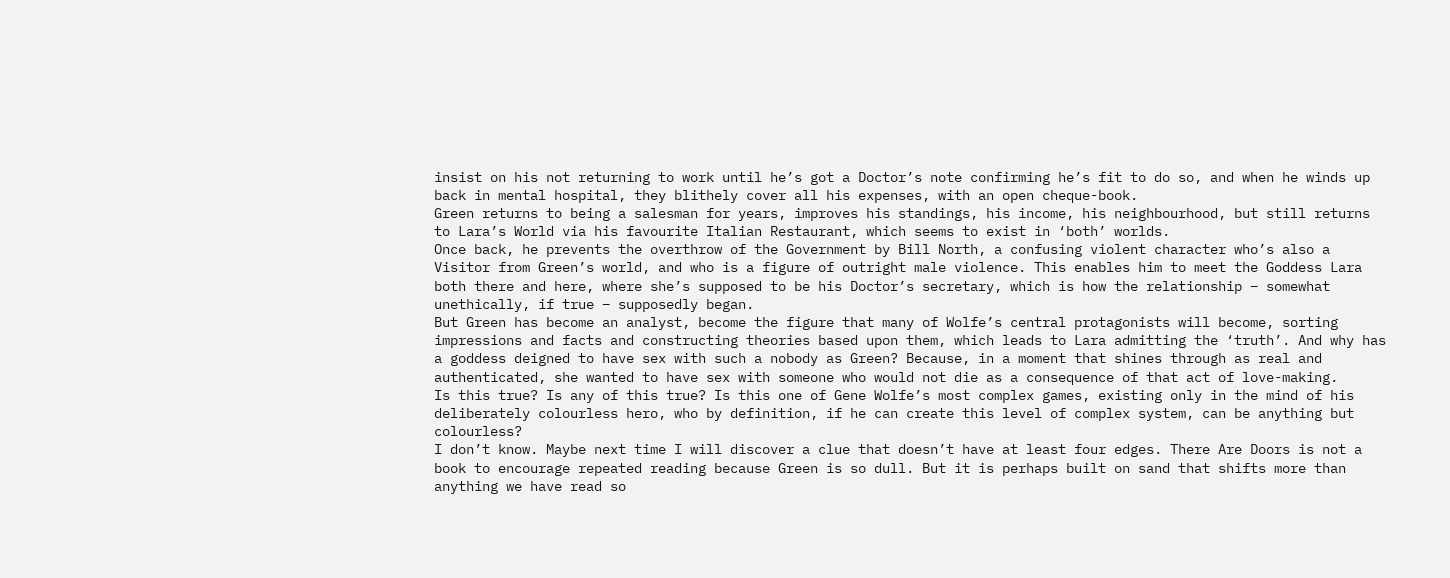insist on his not returning to work until he’s got a Doctor’s note confirming he’s fit to do so, and when he winds up back in mental hospital, they blithely cover all his expenses, with an open cheque-book.
Green returns to being a salesman for years, improves his standings, his income, his neighbourhood, but still returns to Lara’s World via his favourite Italian Restaurant, which seems to exist in ‘both’ worlds.
Once back, he prevents the overthrow of the Government by Bill North, a confusing violent character who’s also a Visitor from Green’s world, and who is a figure of outright male violence. This enables him to meet the Goddess Lara both there and here, where she’s supposed to be his Doctor’s secretary, which is how the relationship – somewhat unethically, if true – supposedly began.
But Green has become an analyst, become the figure that many of Wolfe’s central protagonists will become, sorting impressions and facts and constructing theories based upon them, which leads to Lara admitting the ‘truth’. And why has a goddess deigned to have sex with such a nobody as Green? Because, in a moment that shines through as real and authenticated, she wanted to have sex with someone who would not die as a consequence of that act of love-making.
Is this true? Is any of this true? Is this one of Gene Wolfe’s most complex games, existing only in the mind of his deliberately colourless hero, who by definition, if he can create this level of complex system, can be anything but colourless?
I don’t know. Maybe next time I will discover a clue that doesn’t have at least four edges. There Are Doors is not a book to encourage repeated reading because Green is so dull. But it is perhaps built on sand that shifts more than anything we have read so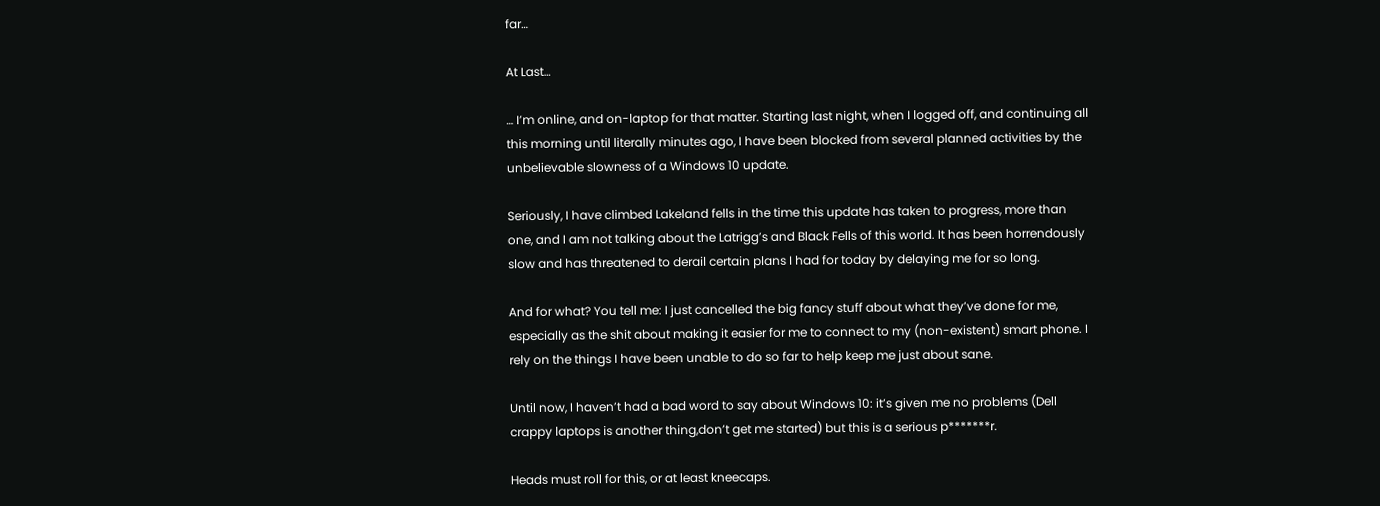far…

At Last…

… I’m online, and on-laptop for that matter. Starting last night, when I logged off, and continuing all this morning until literally minutes ago, I have been blocked from several planned activities by the unbelievable slowness of a Windows 10 update.

Seriously, I have climbed Lakeland fells in the time this update has taken to progress, more than one, and I am not talking about the Latrigg’s and Black Fells of this world. It has been horrendously slow and has threatened to derail certain plans I had for today by delaying me for so long.

And for what? You tell me: I just cancelled the big fancy stuff about what they’ve done for me, especially as the shit about making it easier for me to connect to my (non-existent) smart phone. I rely on the things I have been unable to do so far to help keep me just about sane.

Until now, I haven’t had a bad word to say about Windows 10: it’s given me no problems (Dell crappy laptops is another thing,don’t get me started) but this is a serious p*******r.

Heads must roll for this, or at least kneecaps.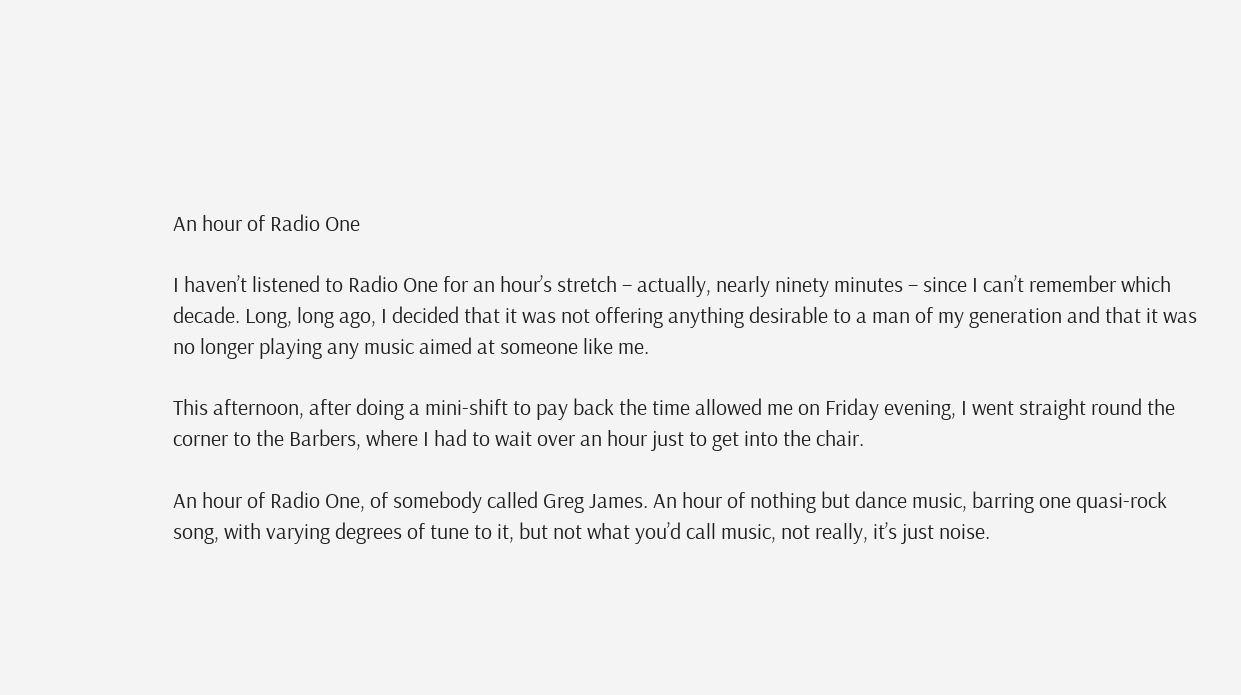An hour of Radio One

I haven’t listened to Radio One for an hour’s stretch – actually, nearly ninety minutes – since I can’t remember which decade. Long, long ago, I decided that it was not offering anything desirable to a man of my generation and that it was no longer playing any music aimed at someone like me.

This afternoon, after doing a mini-shift to pay back the time allowed me on Friday evening, I went straight round the corner to the Barbers, where I had to wait over an hour just to get into the chair.

An hour of Radio One, of somebody called Greg James. An hour of nothing but dance music, barring one quasi-rock song, with varying degrees of tune to it, but not what you’d call music, not really, it’s just noise.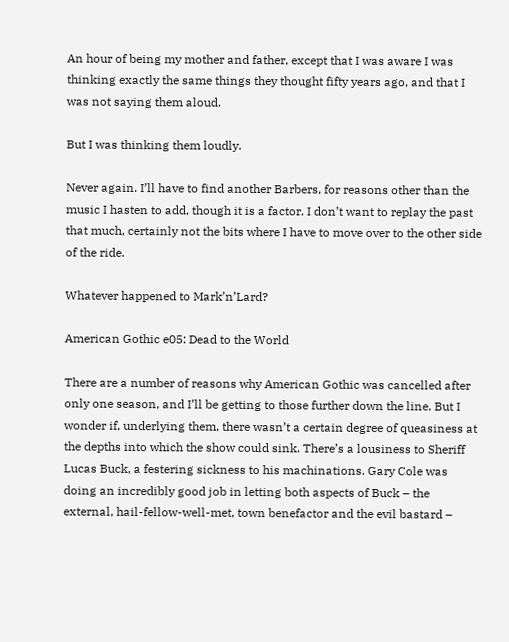An hour of being my mother and father, except that I was aware I was thinking exactly the same things they thought fifty years ago, and that I was not saying them aloud.

But I was thinking them loudly.

Never again. I’ll have to find another Barbers, for reasons other than the music I hasten to add, though it is a factor. I don’t want to replay the past that much, certainly not the bits where I have to move over to the other side of the ride.

Whatever happened to Mark’n’Lard?

American Gothic e05: Dead to the World

There are a number of reasons why American Gothic was cancelled after only one season, and I’ll be getting to those further down the line. But I wonder if, underlying them, there wasn’t a certain degree of queasiness at the depths into which the show could sink. There’s a lousiness to Sheriff Lucas Buck, a festering sickness to his machinations. Gary Cole was doing an incredibly good job in letting both aspects of Buck – the external, hail-fellow-well-met, town benefactor and the evil bastard –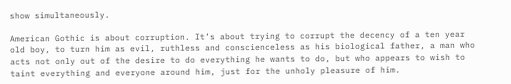show simultaneously.

American Gothic is about corruption. It’s about trying to corrupt the decency of a ten year old boy, to turn him as evil, ruthless and conscienceless as his biological father, a man who acts not only out of the desire to do everything he wants to do, but who appears to wish to taint everything and everyone around him, just for the unholy pleasure of him.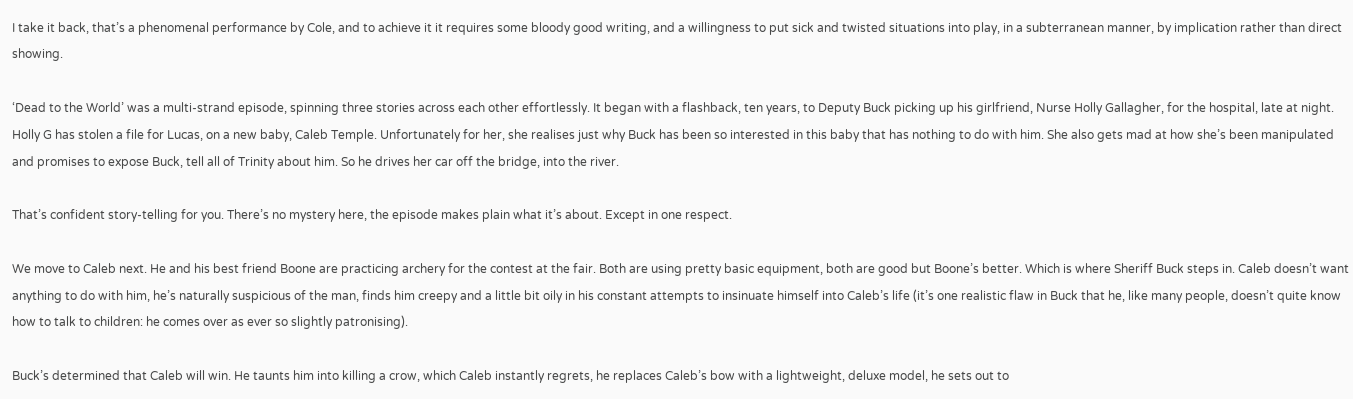I take it back, that’s a phenomenal performance by Cole, and to achieve it it requires some bloody good writing, and a willingness to put sick and twisted situations into play, in a subterranean manner, by implication rather than direct showing.

‘Dead to the World’ was a multi-strand episode, spinning three stories across each other effortlessly. It began with a flashback, ten years, to Deputy Buck picking up his girlfriend, Nurse Holly Gallagher, for the hospital, late at night. Holly G has stolen a file for Lucas, on a new baby, Caleb Temple. Unfortunately for her, she realises just why Buck has been so interested in this baby that has nothing to do with him. She also gets mad at how she’s been manipulated and promises to expose Buck, tell all of Trinity about him. So he drives her car off the bridge, into the river.

That’s confident story-telling for you. There’s no mystery here, the episode makes plain what it’s about. Except in one respect.

We move to Caleb next. He and his best friend Boone are practicing archery for the contest at the fair. Both are using pretty basic equipment, both are good but Boone’s better. Which is where Sheriff Buck steps in. Caleb doesn’t want anything to do with him, he’s naturally suspicious of the man, finds him creepy and a little bit oily in his constant attempts to insinuate himself into Caleb’s life (it’s one realistic flaw in Buck that he, like many people, doesn’t quite know how to talk to children: he comes over as ever so slightly patronising).

Buck’s determined that Caleb will win. He taunts him into killing a crow, which Caleb instantly regrets, he replaces Caleb’s bow with a lightweight, deluxe model, he sets out to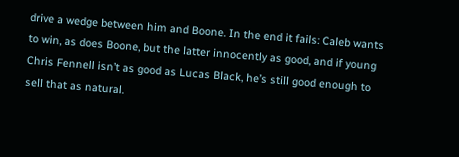drive a wedge between him and Boone. In the end it fails: Caleb wants to win, as does Boone, but the latter innocently as good, and if young Chris Fennell isn’t as good as Lucas Black, he’s still good enough to sell that as natural.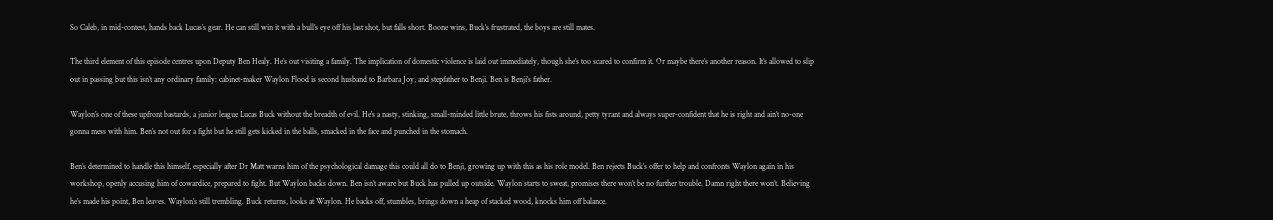So Caleb, in mid-contest, hands back Lucas’s gear. He can still win it with a bull’s eye off his last shot, but falls short. Boone wins, Buck’s frustrated, the boys are still mates.

The third element of this episode centres upon Deputy Ben Healy. He’s out visiting a family. The implication of domestic violence is laid out immediately, though she’s too scared to confirm it. Or maybe there’s another reason. It’s allowed to slip out in passing but this isn’t any ordinary family: cabinet-maker Waylon Flood is second husband to Barbara Joy, and stepfather to Benji. Ben is Benji’s father.

Waylon’s one of these upfront bastards, a junior league Lucas Buck without the breadth of evil. He’s a nasty, stinking, small-minded little brute, throws his fists around, petty tyrant and always super-confident that he is right and ain’t no-one gonna mess with him. Ben’s not out for a fight but he still gets kicked in the balls, smacked in the face and punched in the stomach.

Ben’s determined to handle this himself, especially after Dr Matt warns him of the psychological damage this could all do to Benji, growing up with this as his role model. Ben rejects Buck’s offer to help and confronts Waylon again in his workshop, openly accusing him of cowardice, prepared to fight. But Waylon backs down. Ben isn’t aware but Buck has pulled up outside. Waylon starts to sweat, promises there won’t be no further trouble. Damn right there won’t. Believing he’s made his point, Ben leaves. Waylon’s still trembling. Buck returns, looks at Waylon. He backs off, stumbles, brings down a heap of stacked wood, knocks him off balance.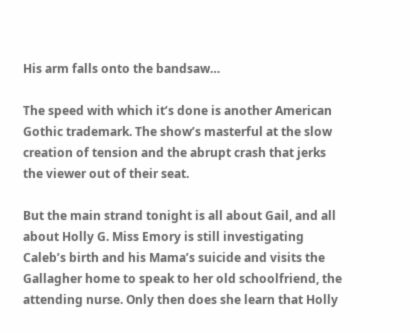His arm falls onto the bandsaw…

The speed with which it’s done is another American Gothic trademark. The show’s masterful at the slow creation of tension and the abrupt crash that jerks the viewer out of their seat.

But the main strand tonight is all about Gail, and all about Holly G. Miss Emory is still investigating Caleb’s birth and his Mama’s suicide and visits the Gallagher home to speak to her old schoolfriend, the attending nurse. Only then does she learn that Holly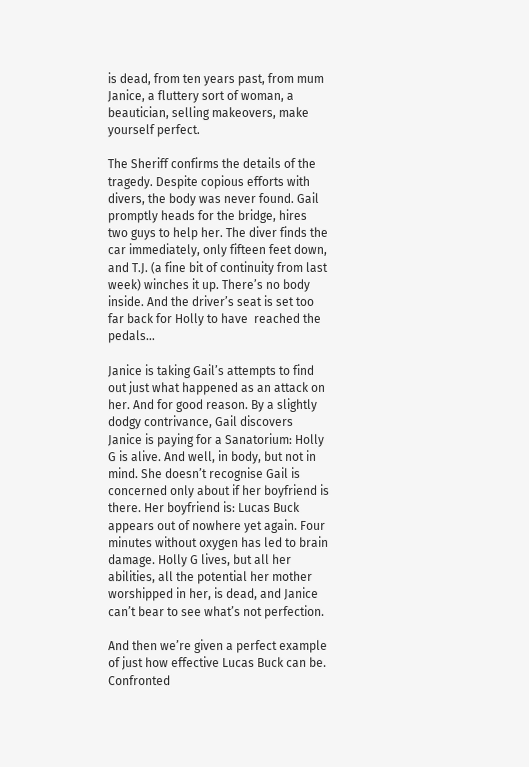is dead, from ten years past, from mum Janice, a fluttery sort of woman, a beautician, selling makeovers, make yourself perfect.

The Sheriff confirms the details of the tragedy. Despite copious efforts with divers, the body was never found. Gail promptly heads for the bridge, hires two guys to help her. The diver finds the car immediately, only fifteen feet down, and T.J. (a fine bit of continuity from last week) winches it up. There’s no body inside. And the driver’s seat is set too far back for Holly to have  reached the pedals…

Janice is taking Gail’s attempts to find out just what happened as an attack on her. And for good reason. By a slightly dodgy contrivance, Gail discovers Janice is paying for a Sanatorium: Holly G is alive. And well, in body, but not in mind. She doesn’t recognise Gail is concerned only about if her boyfriend is there. Her boyfriend is: Lucas Buck appears out of nowhere yet again. Four minutes without oxygen has led to brain damage. Holly G lives, but all her abilities, all the potential her mother worshipped in her, is dead, and Janice can’t bear to see what’s not perfection.

And then we’re given a perfect example of just how effective Lucas Buck can be. Confronted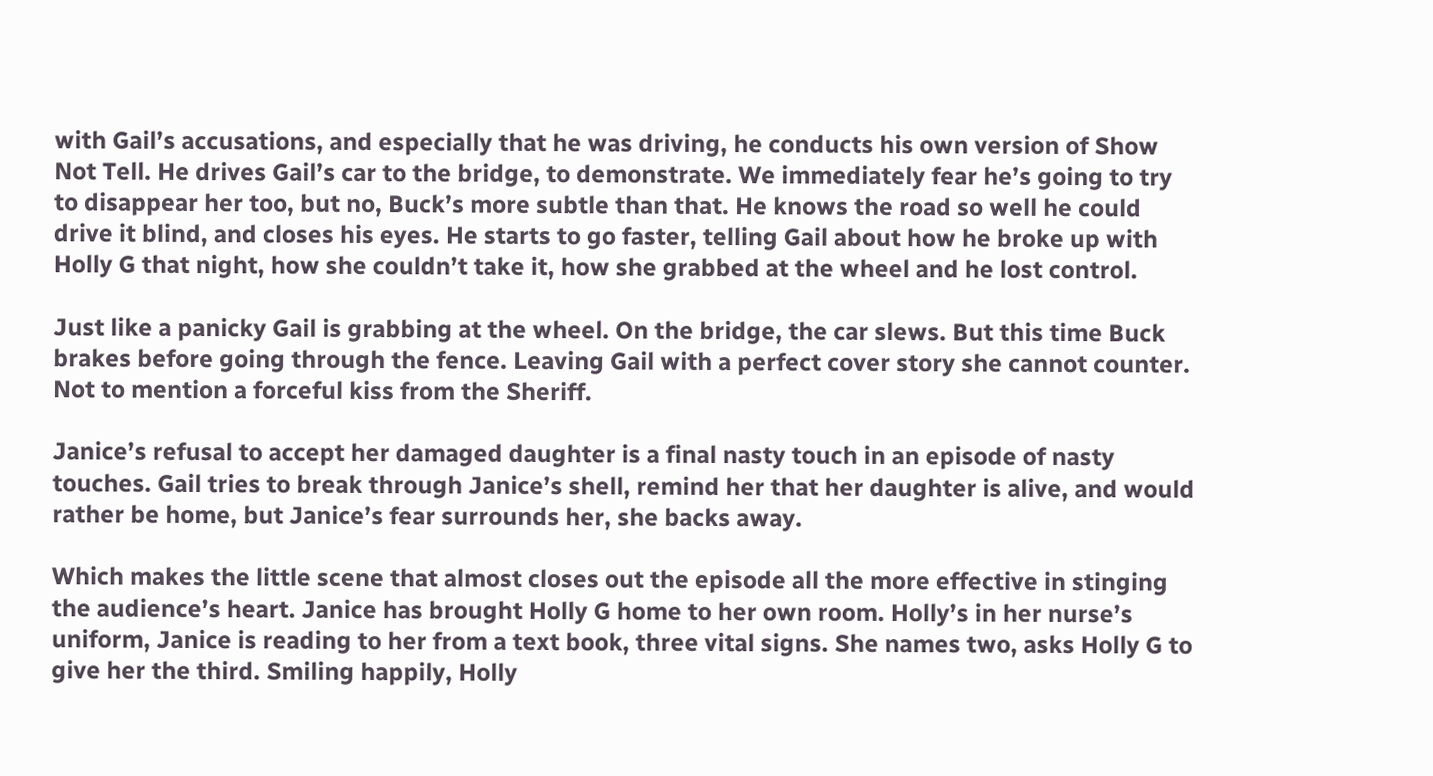with Gail’s accusations, and especially that he was driving, he conducts his own version of Show Not Tell. He drives Gail’s car to the bridge, to demonstrate. We immediately fear he’s going to try to disappear her too, but no, Buck’s more subtle than that. He knows the road so well he could drive it blind, and closes his eyes. He starts to go faster, telling Gail about how he broke up with Holly G that night, how she couldn’t take it, how she grabbed at the wheel and he lost control.

Just like a panicky Gail is grabbing at the wheel. On the bridge, the car slews. But this time Buck brakes before going through the fence. Leaving Gail with a perfect cover story she cannot counter. Not to mention a forceful kiss from the Sheriff.

Janice’s refusal to accept her damaged daughter is a final nasty touch in an episode of nasty touches. Gail tries to break through Janice’s shell, remind her that her daughter is alive, and would rather be home, but Janice’s fear surrounds her, she backs away.

Which makes the little scene that almost closes out the episode all the more effective in stinging the audience’s heart. Janice has brought Holly G home to her own room. Holly’s in her nurse’s uniform, Janice is reading to her from a text book, three vital signs. She names two, asks Holly G to give her the third. Smiling happily, Holly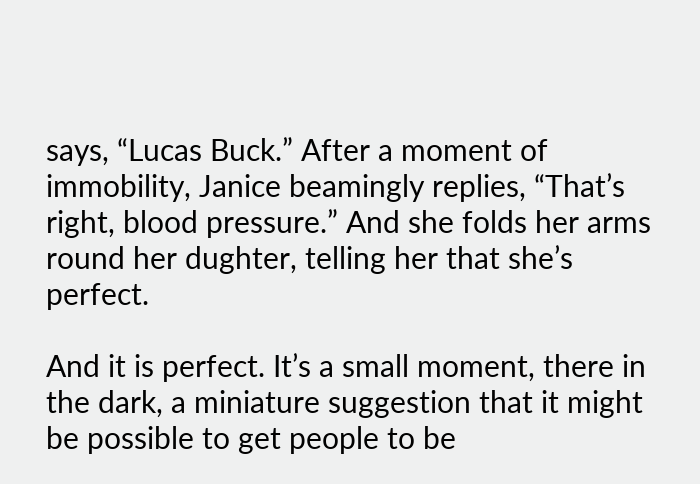says, “Lucas Buck.” After a moment of immobility, Janice beamingly replies, “That’s right, blood pressure.” And she folds her arms round her dughter, telling her that she’s perfect.

And it is perfect. It’s a small moment, there in the dark, a miniature suggestion that it might be possible to get people to be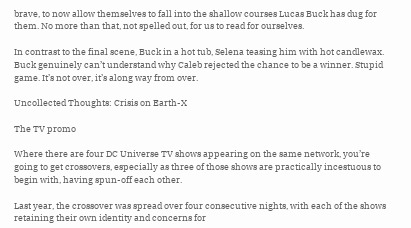brave, to now allow themselves to fall into the shallow courses Lucas Buck has dug for them. No more than that, not spelled out, for us to read for ourselves.

In contrast to the final scene, Buck in a hot tub, Selena teasing him with hot candlewax. Buck genuinely can’t understand why Caleb rejected the chance to be a winner. Stupid game. It’s not over, it’s along way from over.

Uncollected Thoughts: Crisis on Earth-X

The TV promo

Where there are four DC Universe TV shows appearing on the same network, you’re going to get crossovers, especially as three of those shows are practically incestuous to begin with, having spun-off each other.

Last year, the crossover was spread over four consecutive nights, with each of the shows retaining their own identity and concerns for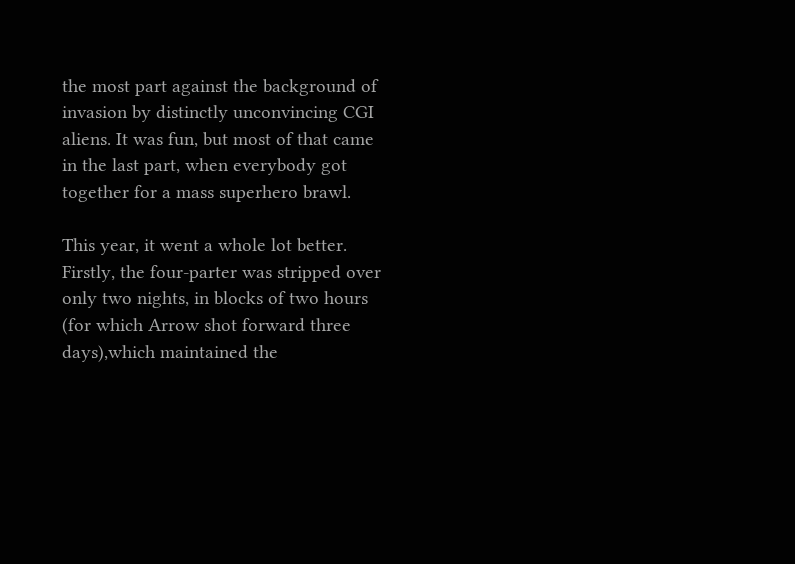the most part against the background of invasion by distinctly unconvincing CGI aliens. It was fun, but most of that came in the last part, when everybody got together for a mass superhero brawl.

This year, it went a whole lot better. Firstly, the four-parter was stripped over only two nights, in blocks of two hours (for which Arrow shot forward three days),which maintained the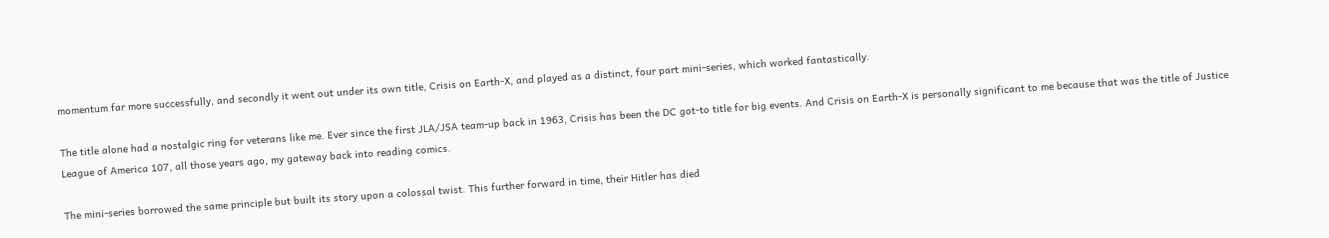momentum far more successfully, and secondly it went out under its own title, Crisis on Earth-X, and played as a distinct, four part mini-series, which worked fantastically.

The title alone had a nostalgic ring for veterans like me. Ever since the first JLA/JSA team-up back in 1963, Crisis has been the DC got-to title for big events. And Crisis on Earth-X is personally significant to me because that was the title of Justice League of America 107, all those years ago, my gateway back into reading comics.

The mini-series borrowed the same principle but built its story upon a colossal twist. This further forward in time, their Hitler has died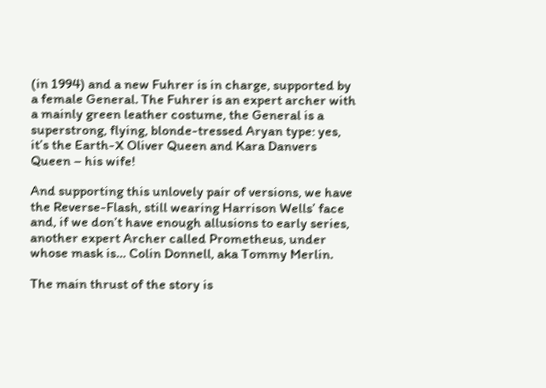(in 1994) and a new Fuhrer is in charge, supported by a female General. The Fuhrer is an expert archer with a mainly green leather costume, the General is a superstrong, flying, blonde-tressed Aryan type: yes, it’s the Earth-X Oliver Queen and Kara Danvers Queen – his wife!

And supporting this unlovely pair of versions, we have the Reverse-Flash, still wearing Harrison Wells’ face and, if we don’t have enough allusions to early series, another expert Archer called Prometheus, under whose mask is… Colin Donnell, aka Tommy Merlin.

The main thrust of the story is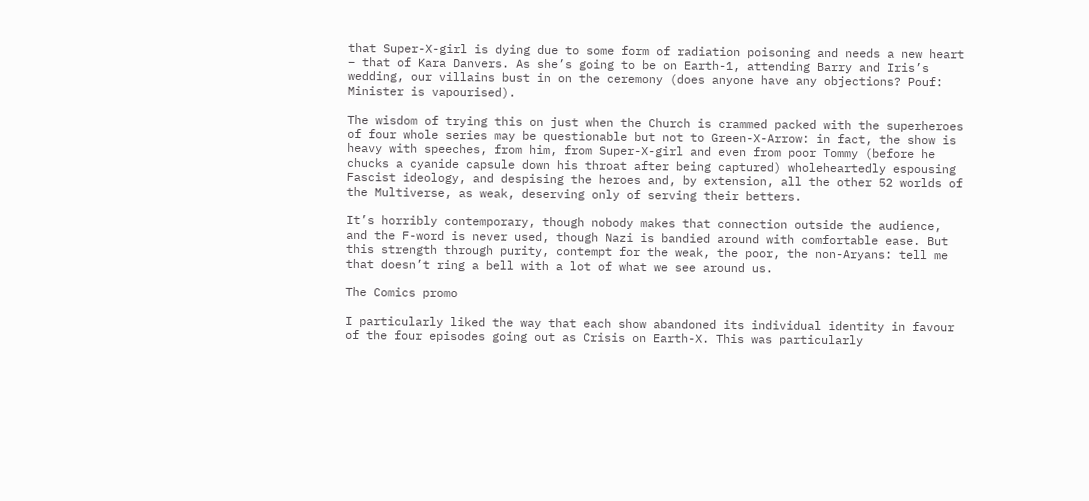that Super-X-girl is dying due to some form of radiation poisoning and needs a new heart – that of Kara Danvers. As she’s going to be on Earth-1, attending Barry and Iris’s wedding, our villains bust in on the ceremony (does anyone have any objections? Pouf: Minister is vapourised).

The wisdom of trying this on just when the Church is crammed packed with the superheroes of four whole series may be questionable but not to Green-X-Arrow: in fact, the show is heavy with speeches, from him, from Super-X-girl and even from poor Tommy (before he chucks a cyanide capsule down his throat after being captured) wholeheartedly espousing Fascist ideology, and despising the heroes and, by extension, all the other 52 worlds of the Multiverse, as weak, deserving only of serving their betters.

It’s horribly contemporary, though nobody makes that connection outside the audience, and the F-word is never used, though Nazi is bandied around with comfortable ease. But this strength through purity, contempt for the weak, the poor, the non-Aryans: tell me that doesn’t ring a bell with a lot of what we see around us.

The Comics promo

I particularly liked the way that each show abandoned its individual identity in favour of the four episodes going out as Crisis on Earth-X. This was particularly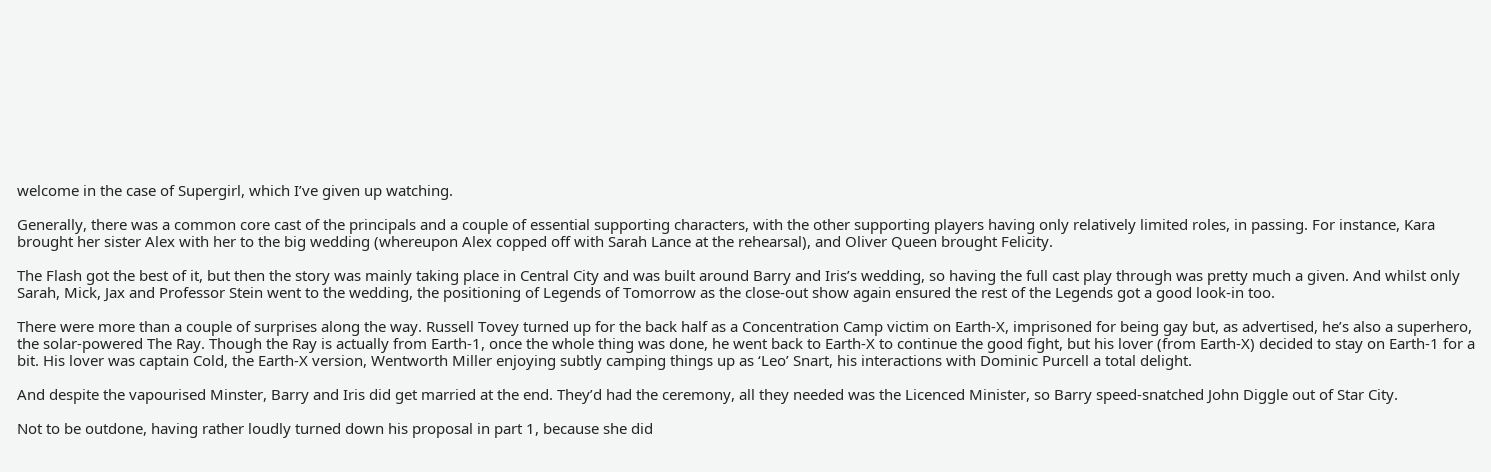welcome in the case of Supergirl, which I’ve given up watching.

Generally, there was a common core cast of the principals and a couple of essential supporting characters, with the other supporting players having only relatively limited roles, in passing. For instance, Kara brought her sister Alex with her to the big wedding (whereupon Alex copped off with Sarah Lance at the rehearsal), and Oliver Queen brought Felicity.

The Flash got the best of it, but then the story was mainly taking place in Central City and was built around Barry and Iris’s wedding, so having the full cast play through was pretty much a given. And whilst only Sarah, Mick, Jax and Professor Stein went to the wedding, the positioning of Legends of Tomorrow as the close-out show again ensured the rest of the Legends got a good look-in too.

There were more than a couple of surprises along the way. Russell Tovey turned up for the back half as a Concentration Camp victim on Earth-X, imprisoned for being gay but, as advertised, he’s also a superhero, the solar-powered The Ray. Though the Ray is actually from Earth-1, once the whole thing was done, he went back to Earth-X to continue the good fight, but his lover (from Earth-X) decided to stay on Earth-1 for a bit. His lover was captain Cold, the Earth-X version, Wentworth Miller enjoying subtly camping things up as ‘Leo’ Snart, his interactions with Dominic Purcell a total delight.

And despite the vapourised Minster, Barry and Iris did get married at the end. They’d had the ceremony, all they needed was the Licenced Minister, so Barry speed-snatched John Diggle out of Star City.

Not to be outdone, having rather loudly turned down his proposal in part 1, because she did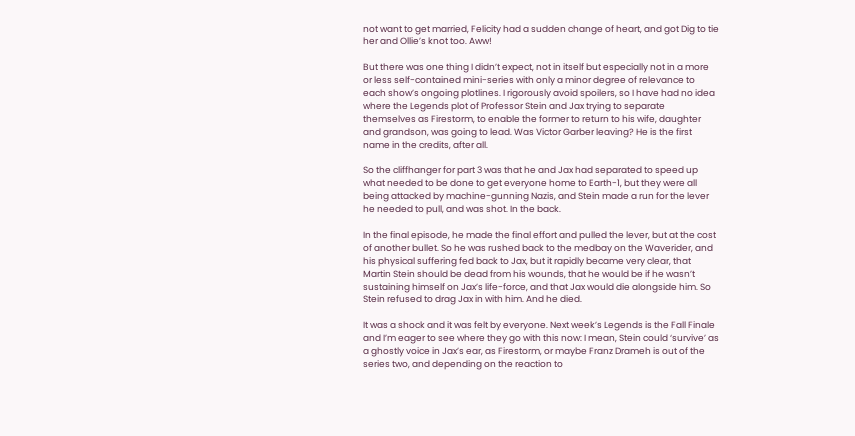not want to get married, Felicity had a sudden change of heart, and got Dig to tie her and Ollie’s knot too. Aww!

But there was one thing I didn’t expect, not in itself but especially not in a more or less self-contained mini-series with only a minor degree of relevance to each show’s ongoing plotlines. I rigorously avoid spoilers, so I have had no idea where the Legends plot of Professor Stein and Jax trying to separate themselves as Firestorm, to enable the former to return to his wife, daughter and grandson, was going to lead. Was Victor Garber leaving? He is the first name in the credits, after all.

So the cliffhanger for part 3 was that he and Jax had separated to speed up what needed to be done to get everyone home to Earth-1, but they were all being attacked by machine-gunning Nazis, and Stein made a run for the lever he needed to pull, and was shot. In the back.

In the final episode, he made the final effort and pulled the lever, but at the cost of another bullet. So he was rushed back to the medbay on the Waverider, and his physical suffering fed back to Jax, but it rapidly became very clear, that Martin Stein should be dead from his wounds, that he would be if he wasn’t sustaining himself on Jax’s life-force, and that Jax would die alongside him. So Stein refused to drag Jax in with him. And he died.

It was a shock and it was felt by everyone. Next week’s Legends is the Fall Finale and I’m eager to see where they go with this now: I mean, Stein could ‘survive’ as a ghostly voice in Jax’s ear, as Firestorm, or maybe Franz Drameh is out of the series two, and depending on the reaction to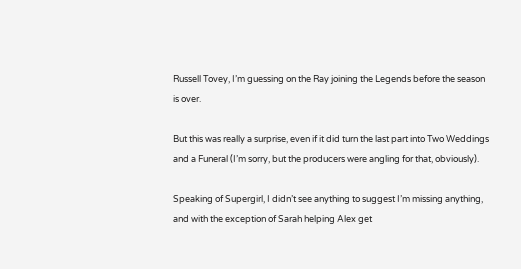Russell Tovey, I’m guessing on the Ray joining the Legends before the season is over.

But this was really a surprise, even if it did turn the last part into Two Weddings and a Funeral (I’m sorry, but the producers were angling for that, obviously).

Speaking of Supergirl, I didn’t see anything to suggest I’m missing anything, and with the exception of Sarah helping Alex get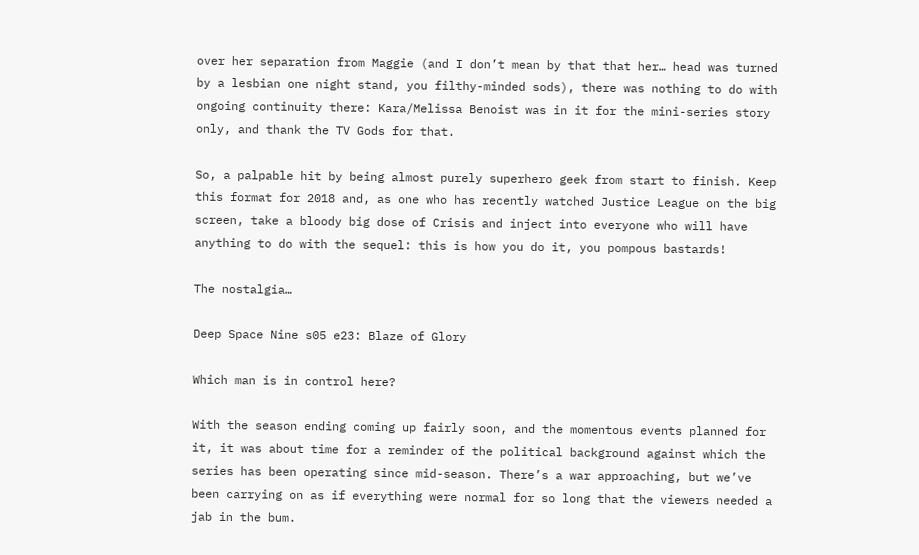over her separation from Maggie (and I don’t mean by that that her… head was turned by a lesbian one night stand, you filthy-minded sods), there was nothing to do with ongoing continuity there: Kara/Melissa Benoist was in it for the mini-series story only, and thank the TV Gods for that.

So, a palpable hit by being almost purely superhero geek from start to finish. Keep this format for 2018 and, as one who has recently watched Justice League on the big screen, take a bloody big dose of Crisis and inject into everyone who will have anything to do with the sequel: this is how you do it, you pompous bastards!

The nostalgia…

Deep Space Nine s05 e23: Blaze of Glory

Which man is in control here?

With the season ending coming up fairly soon, and the momentous events planned for it, it was about time for a reminder of the political background against which the series has been operating since mid-season. There’s a war approaching, but we’ve been carrying on as if everything were normal for so long that the viewers needed a jab in the bum.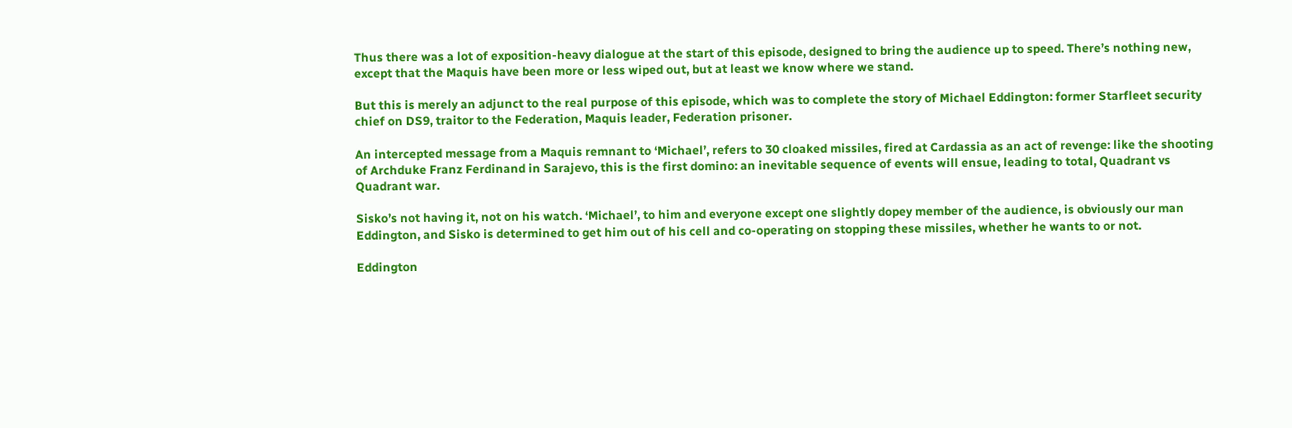Thus there was a lot of exposition-heavy dialogue at the start of this episode, designed to bring the audience up to speed. There’s nothing new, except that the Maquis have been more or less wiped out, but at least we know where we stand.

But this is merely an adjunct to the real purpose of this episode, which was to complete the story of Michael Eddington: former Starfleet security chief on DS9, traitor to the Federation, Maquis leader, Federation prisoner.

An intercepted message from a Maquis remnant to ‘Michael’, refers to 30 cloaked missiles, fired at Cardassia as an act of revenge: like the shooting of Archduke Franz Ferdinand in Sarajevo, this is the first domino: an inevitable sequence of events will ensue, leading to total, Quadrant vs Quadrant war.

Sisko’s not having it, not on his watch. ‘Michael’, to him and everyone except one slightly dopey member of the audience, is obviously our man Eddington, and Sisko is determined to get him out of his cell and co-operating on stopping these missiles, whether he wants to or not.

Eddington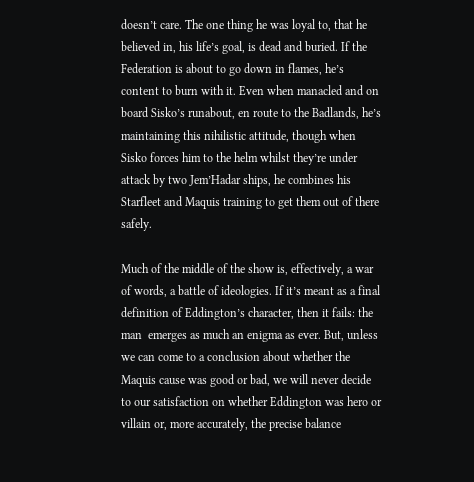doesn’t care. The one thing he was loyal to, that he believed in, his life’s goal, is dead and buried. If the Federation is about to go down in flames, he’s content to burn with it. Even when manacled and on board Sisko’s runabout, en route to the Badlands, he’s maintaining this nihilistic attitude, though when Sisko forces him to the helm whilst they’re under attack by two Jem’Hadar ships, he combines his Starfleet and Maquis training to get them out of there safely.

Much of the middle of the show is, effectively, a war of words, a battle of ideologies. If it’s meant as a final definition of Eddington’s character, then it fails: the man  emerges as much an enigma as ever. But, unless we can come to a conclusion about whether the Maquis cause was good or bad, we will never decide to our satisfaction on whether Eddington was hero or villain or, more accurately, the precise balance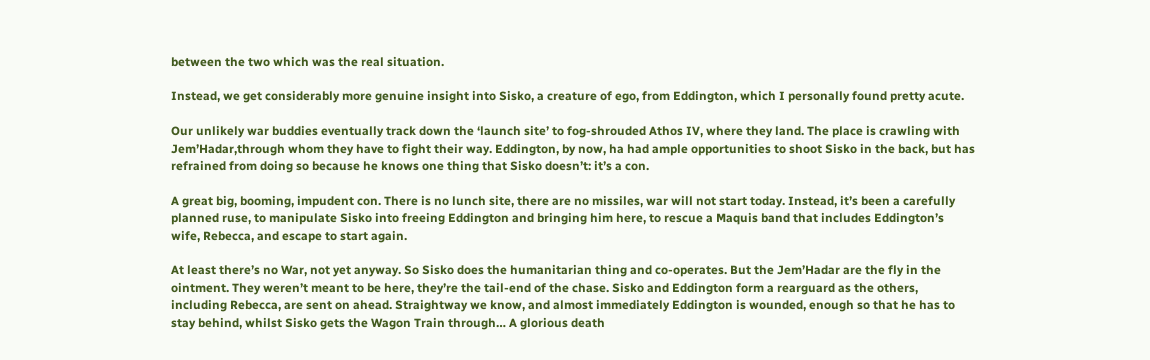between the two which was the real situation.

Instead, we get considerably more genuine insight into Sisko, a creature of ego, from Eddington, which I personally found pretty acute.

Our unlikely war buddies eventually track down the ‘launch site’ to fog-shrouded Athos IV, where they land. The place is crawling with Jem’Hadar,through whom they have to fight their way. Eddington, by now, ha had ample opportunities to shoot Sisko in the back, but has refrained from doing so because he knows one thing that Sisko doesn’t: it’s a con.

A great big, booming, impudent con. There is no lunch site, there are no missiles, war will not start today. Instead, it’s been a carefully planned ruse, to manipulate Sisko into freeing Eddington and bringing him here, to rescue a Maquis band that includes Eddington’s wife, Rebecca, and escape to start again.

At least there’s no War, not yet anyway. So Sisko does the humanitarian thing and co-operates. But the Jem’Hadar are the fly in the ointment. They weren’t meant to be here, they’re the tail-end of the chase. Sisko and Eddington form a rearguard as the others, including Rebecca, are sent on ahead. Straightway we know, and almost immediately Eddington is wounded, enough so that he has to stay behind, whilst Sisko gets the Wagon Train through… A glorious death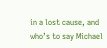in a lost cause, and who’s to say Michael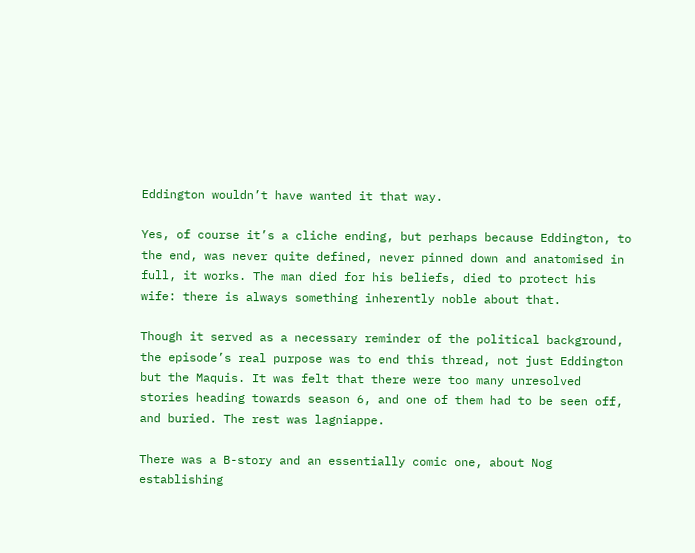Eddington wouldn’t have wanted it that way.

Yes, of course it’s a cliche ending, but perhaps because Eddington, to the end, was never quite defined, never pinned down and anatomised in full, it works. The man died for his beliefs, died to protect his wife: there is always something inherently noble about that.

Though it served as a necessary reminder of the political background, the episode’s real purpose was to end this thread, not just Eddington but the Maquis. It was felt that there were too many unresolved stories heading towards season 6, and one of them had to be seen off, and buried. The rest was lagniappe.

There was a B-story and an essentially comic one, about Nog establishing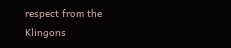respect from the Klingons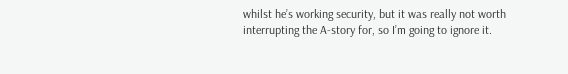whilst he’s working security, but it was really not worth interrupting the A-story for, so I’m going to ignore it.